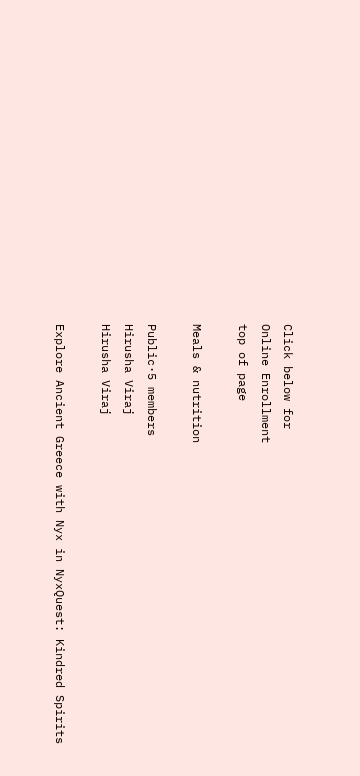Click below for
Online Enrollment
top of page

Meals & nutrition

Public·5 members
Hirusha Viraj
Hirusha Viraj

Explore Ancient Greece with Nyx in NyxQuest: Kindred Spirits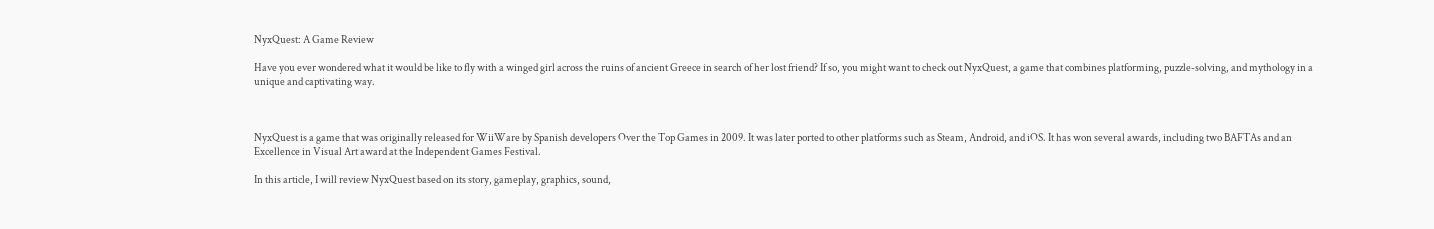NyxQuest: A Game Review

Have you ever wondered what it would be like to fly with a winged girl across the ruins of ancient Greece in search of her lost friend? If so, you might want to check out NyxQuest, a game that combines platforming, puzzle-solving, and mythology in a unique and captivating way.



NyxQuest is a game that was originally released for WiiWare by Spanish developers Over the Top Games in 2009. It was later ported to other platforms such as Steam, Android, and iOS. It has won several awards, including two BAFTAs and an Excellence in Visual Art award at the Independent Games Festival.

In this article, I will review NyxQuest based on its story, gameplay, graphics, sound,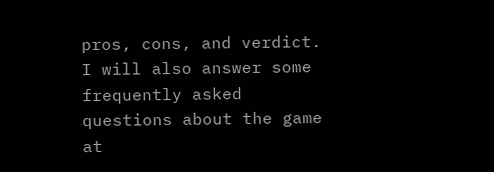pros, cons, and verdict. I will also answer some frequently asked questions about the game at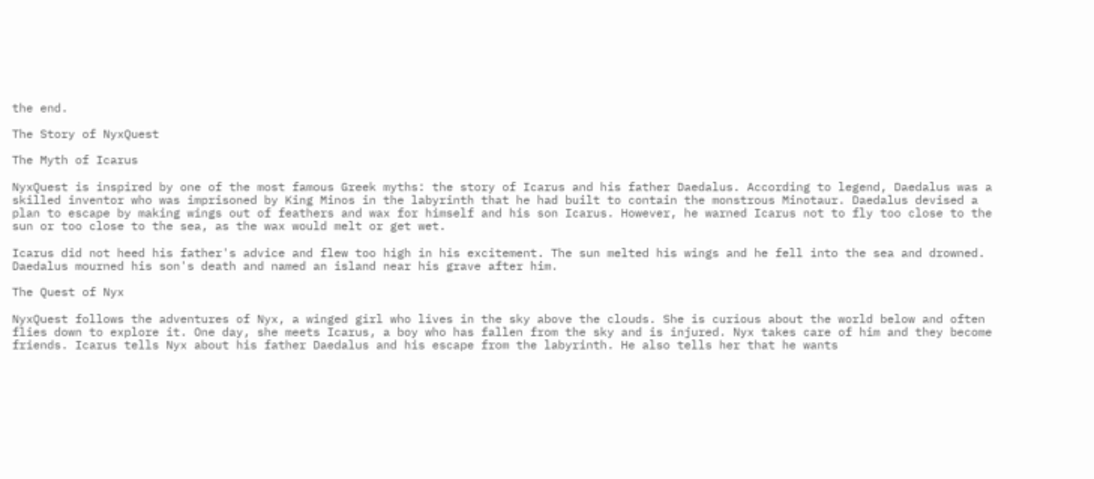the end.

The Story of NyxQuest

The Myth of Icarus

NyxQuest is inspired by one of the most famous Greek myths: the story of Icarus and his father Daedalus. According to legend, Daedalus was a skilled inventor who was imprisoned by King Minos in the labyrinth that he had built to contain the monstrous Minotaur. Daedalus devised a plan to escape by making wings out of feathers and wax for himself and his son Icarus. However, he warned Icarus not to fly too close to the sun or too close to the sea, as the wax would melt or get wet.

Icarus did not heed his father's advice and flew too high in his excitement. The sun melted his wings and he fell into the sea and drowned. Daedalus mourned his son's death and named an island near his grave after him.

The Quest of Nyx

NyxQuest follows the adventures of Nyx, a winged girl who lives in the sky above the clouds. She is curious about the world below and often flies down to explore it. One day, she meets Icarus, a boy who has fallen from the sky and is injured. Nyx takes care of him and they become friends. Icarus tells Nyx about his father Daedalus and his escape from the labyrinth. He also tells her that he wants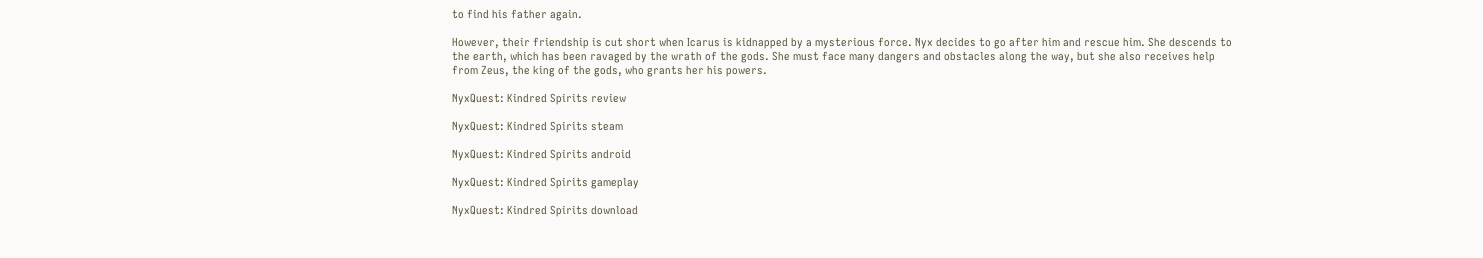to find his father again.

However, their friendship is cut short when Icarus is kidnapped by a mysterious force. Nyx decides to go after him and rescue him. She descends to the earth, which has been ravaged by the wrath of the gods. She must face many dangers and obstacles along the way, but she also receives help from Zeus, the king of the gods, who grants her his powers.

NyxQuest: Kindred Spirits review

NyxQuest: Kindred Spirits steam

NyxQuest: Kindred Spirits android

NyxQuest: Kindred Spirits gameplay

NyxQuest: Kindred Spirits download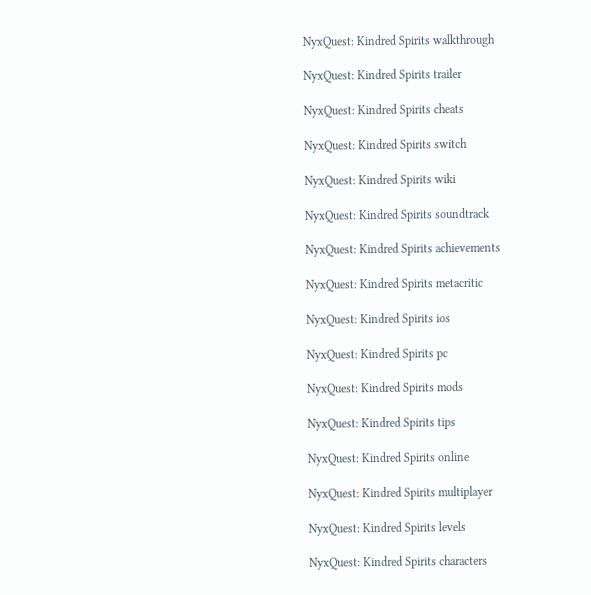NyxQuest: Kindred Spirits walkthrough

NyxQuest: Kindred Spirits trailer

NyxQuest: Kindred Spirits cheats

NyxQuest: Kindred Spirits switch

NyxQuest: Kindred Spirits wiki

NyxQuest: Kindred Spirits soundtrack

NyxQuest: Kindred Spirits achievements

NyxQuest: Kindred Spirits metacritic

NyxQuest: Kindred Spirits ios

NyxQuest: Kindred Spirits pc

NyxQuest: Kindred Spirits mods

NyxQuest: Kindred Spirits tips

NyxQuest: Kindred Spirits online

NyxQuest: Kindred Spirits multiplayer

NyxQuest: Kindred Spirits levels

NyxQuest: Kindred Spirits characters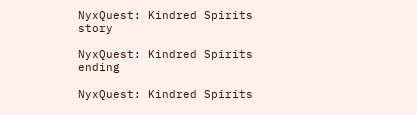NyxQuest: Kindred Spirits story

NyxQuest: Kindred Spirits ending

NyxQuest: Kindred Spirits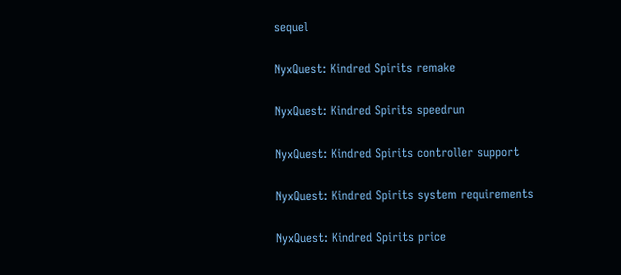sequel

NyxQuest: Kindred Spirits remake

NyxQuest: Kindred Spirits speedrun

NyxQuest: Kindred Spirits controller support

NyxQuest: Kindred Spirits system requirements

NyxQuest: Kindred Spirits price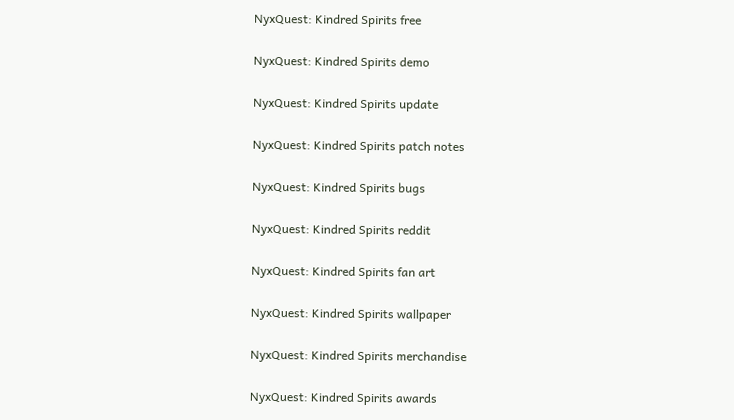NyxQuest: Kindred Spirits free

NyxQuest: Kindred Spirits demo

NyxQuest: Kindred Spirits update

NyxQuest: Kindred Spirits patch notes

NyxQuest: Kindred Spirits bugs

NyxQuest: Kindred Spirits reddit

NyxQuest: Kindred Spirits fan art

NyxQuest: Kindred Spirits wallpaper

NyxQuest: Kindred Spirits merchandise

NyxQuest: Kindred Spirits awards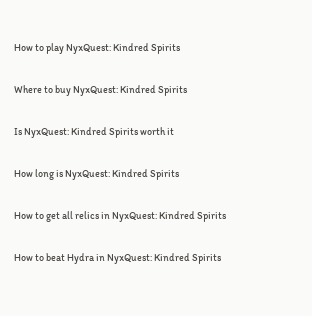How to play NyxQuest: Kindred Spirits

Where to buy NyxQuest: Kindred Spirits

Is NyxQuest: Kindred Spirits worth it

How long is NyxQuest: Kindred Spirits

How to get all relics in NyxQuest: Kindred Spirits

How to beat Hydra in NyxQuest: Kindred Spirits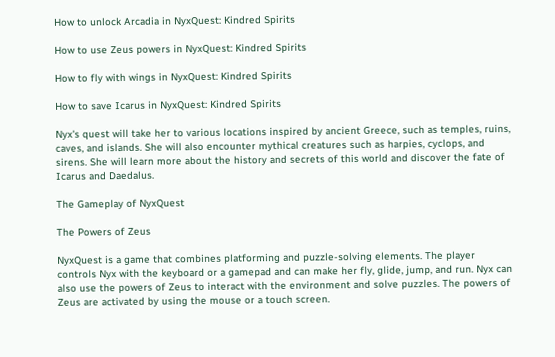How to unlock Arcadia in NyxQuest: Kindred Spirits

How to use Zeus powers in NyxQuest: Kindred Spirits

How to fly with wings in NyxQuest: Kindred Spirits

How to save Icarus in NyxQuest: Kindred Spirits

Nyx's quest will take her to various locations inspired by ancient Greece, such as temples, ruins, caves, and islands. She will also encounter mythical creatures such as harpies, cyclops, and sirens. She will learn more about the history and secrets of this world and discover the fate of Icarus and Daedalus.

The Gameplay of NyxQuest

The Powers of Zeus

NyxQuest is a game that combines platforming and puzzle-solving elements. The player controls Nyx with the keyboard or a gamepad and can make her fly, glide, jump, and run. Nyx can also use the powers of Zeus to interact with the environment and solve puzzles. The powers of Zeus are activated by using the mouse or a touch screen.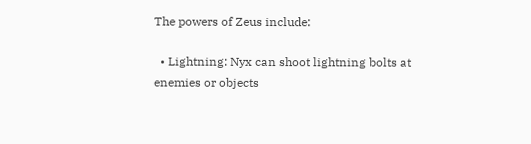The powers of Zeus include:

  • Lightning: Nyx can shoot lightning bolts at enemies or objects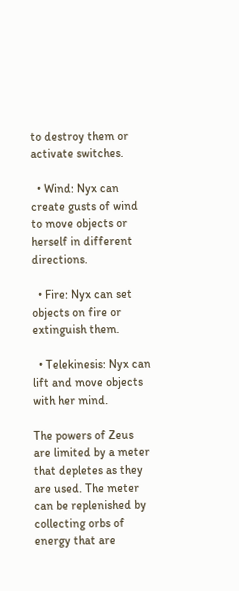to destroy them or activate switches.

  • Wind: Nyx can create gusts of wind to move objects or herself in different directions.

  • Fire: Nyx can set objects on fire or extinguish them.

  • Telekinesis: Nyx can lift and move objects with her mind.

The powers of Zeus are limited by a meter that depletes as they are used. The meter can be replenished by collecting orbs of energy that are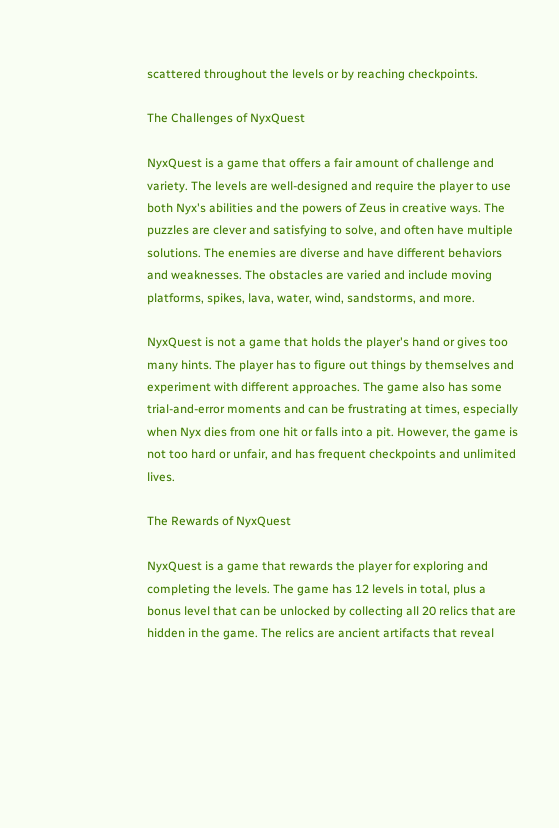scattered throughout the levels or by reaching checkpoints.

The Challenges of NyxQuest

NyxQuest is a game that offers a fair amount of challenge and variety. The levels are well-designed and require the player to use both Nyx's abilities and the powers of Zeus in creative ways. The puzzles are clever and satisfying to solve, and often have multiple solutions. The enemies are diverse and have different behaviors and weaknesses. The obstacles are varied and include moving platforms, spikes, lava, water, wind, sandstorms, and more.

NyxQuest is not a game that holds the player's hand or gives too many hints. The player has to figure out things by themselves and experiment with different approaches. The game also has some trial-and-error moments and can be frustrating at times, especially when Nyx dies from one hit or falls into a pit. However, the game is not too hard or unfair, and has frequent checkpoints and unlimited lives.

The Rewards of NyxQuest

NyxQuest is a game that rewards the player for exploring and completing the levels. The game has 12 levels in total, plus a bonus level that can be unlocked by collecting all 20 relics that are hidden in the game. The relics are ancient artifacts that reveal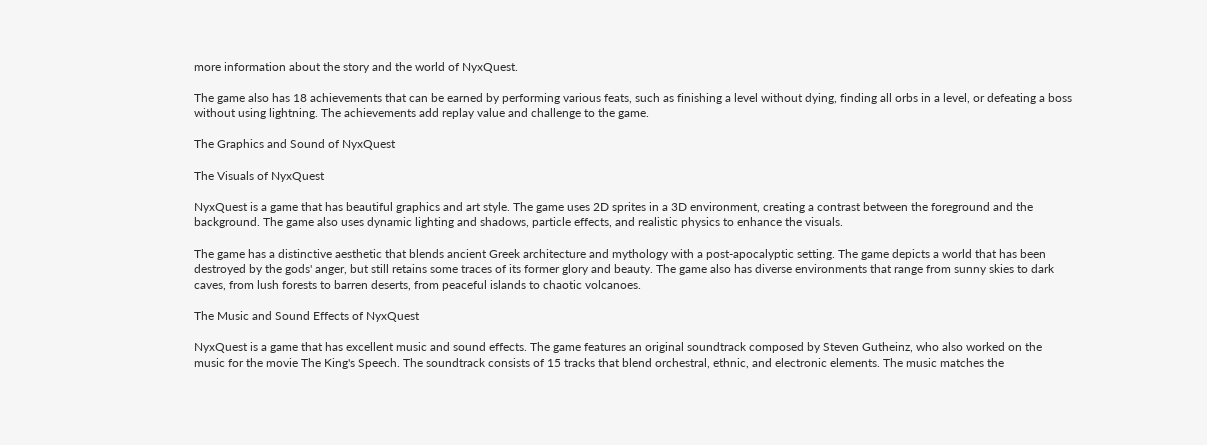more information about the story and the world of NyxQuest.

The game also has 18 achievements that can be earned by performing various feats, such as finishing a level without dying, finding all orbs in a level, or defeating a boss without using lightning. The achievements add replay value and challenge to the game.

The Graphics and Sound of NyxQuest

The Visuals of NyxQuest

NyxQuest is a game that has beautiful graphics and art style. The game uses 2D sprites in a 3D environment, creating a contrast between the foreground and the background. The game also uses dynamic lighting and shadows, particle effects, and realistic physics to enhance the visuals.

The game has a distinctive aesthetic that blends ancient Greek architecture and mythology with a post-apocalyptic setting. The game depicts a world that has been destroyed by the gods' anger, but still retains some traces of its former glory and beauty. The game also has diverse environments that range from sunny skies to dark caves, from lush forests to barren deserts, from peaceful islands to chaotic volcanoes.

The Music and Sound Effects of NyxQuest

NyxQuest is a game that has excellent music and sound effects. The game features an original soundtrack composed by Steven Gutheinz, who also worked on the music for the movie The King's Speech. The soundtrack consists of 15 tracks that blend orchestral, ethnic, and electronic elements. The music matches the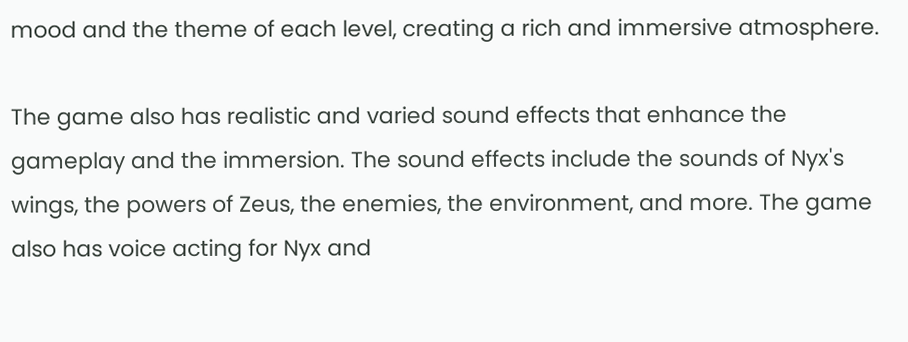mood and the theme of each level, creating a rich and immersive atmosphere.

The game also has realistic and varied sound effects that enhance the gameplay and the immersion. The sound effects include the sounds of Nyx's wings, the powers of Zeus, the enemies, the environment, and more. The game also has voice acting for Nyx and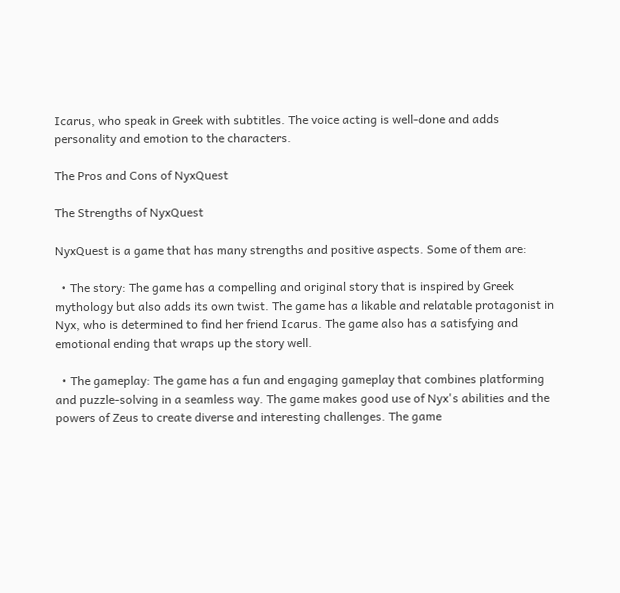Icarus, who speak in Greek with subtitles. The voice acting is well-done and adds personality and emotion to the characters.

The Pros and Cons of NyxQuest

The Strengths of NyxQuest

NyxQuest is a game that has many strengths and positive aspects. Some of them are:

  • The story: The game has a compelling and original story that is inspired by Greek mythology but also adds its own twist. The game has a likable and relatable protagonist in Nyx, who is determined to find her friend Icarus. The game also has a satisfying and emotional ending that wraps up the story well.

  • The gameplay: The game has a fun and engaging gameplay that combines platforming and puzzle-solving in a seamless way. The game makes good use of Nyx's abilities and the powers of Zeus to create diverse and interesting challenges. The game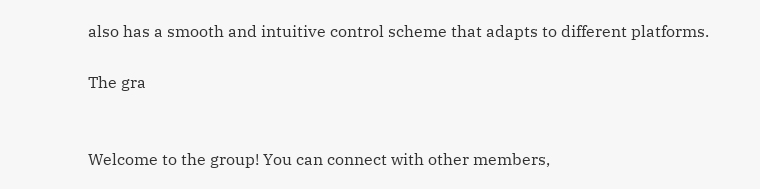also has a smooth and intuitive control scheme that adapts to different platforms.

The gra


Welcome to the group! You can connect with other members,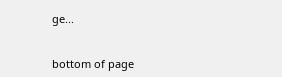ge...


bottom of page